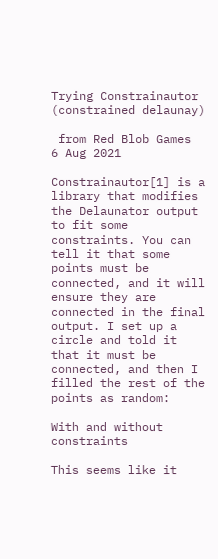Trying Constrainautor (constrained delaunay)

 from Red Blob Games
6 Aug 2021

Constrainautor[1] is a library that modifies the Delaunator output to fit some constraints. You can tell it that some points must be connected, and it will ensure they are connected in the final output. I set up a circle and told it that it must be connected, and then I filled the rest of the points as random:

With and without constraints

This seems like it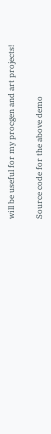will be useful for my procgen and art projects!

Source code for the above demo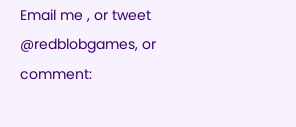Email me , or tweet @redblobgames, or comment: